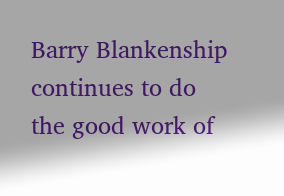Barry Blankenship continues to do the good work of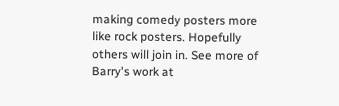making comedy posters more like rock posters. Hopefully others will join in. See more of Barry's work at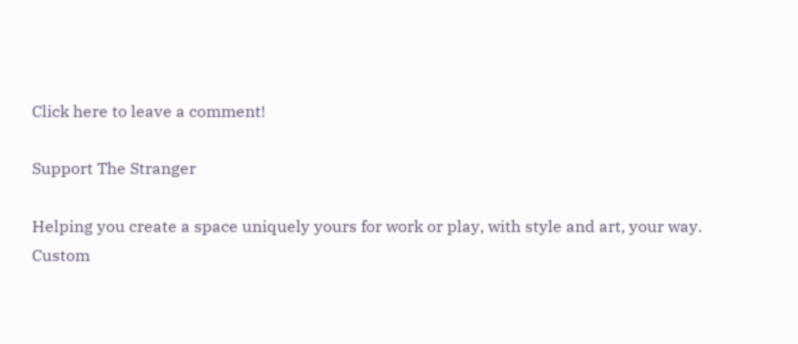Click here to leave a comment!

Support The Stranger

Helping you create a space uniquely yours for work or play, with style and art, your way.
Custom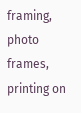framing, photo frames, printing on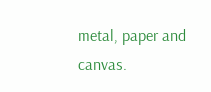metal, paper and canvas.